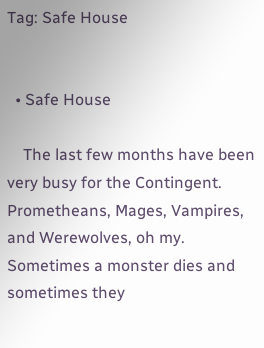Tag: Safe House


  • Safe House

    The last few months have been very busy for the Contingent. Prometheans, Mages, Vampires, and Werewolves, oh my. Sometimes a monster dies and sometimes they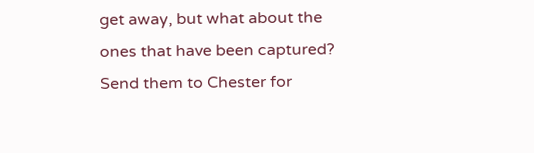get away, but what about the ones that have been captured? Send them to Chester for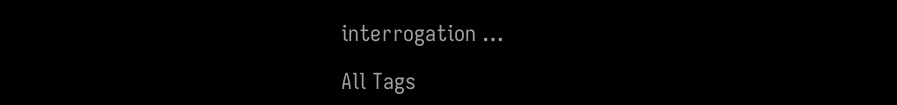interrogation …

All Tags